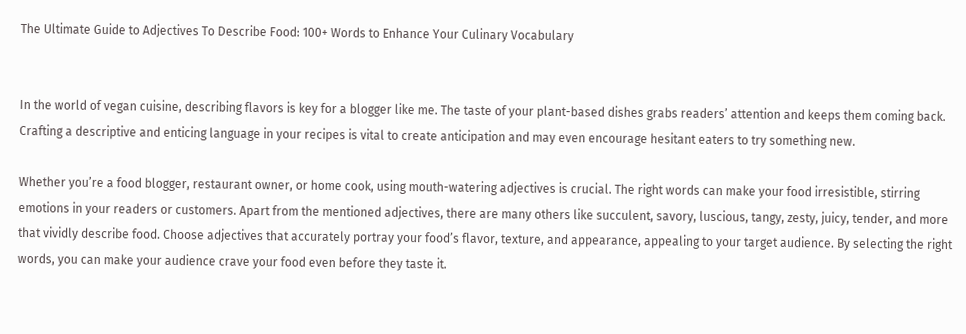The Ultimate Guide to Adjectives To Describe Food: 100+ Words to Enhance Your Culinary Vocabulary


In the world of vegan cuisine, describing flavors is key for a blogger like me. The taste of your plant-based dishes grabs readers’ attention and keeps them coming back. Crafting a descriptive and enticing language in your recipes is vital to create anticipation and may even encourage hesitant eaters to try something new.

Whether you’re a food blogger, restaurant owner, or home cook, using mouth-watering adjectives is crucial. The right words can make your food irresistible, stirring emotions in your readers or customers. Apart from the mentioned adjectives, there are many others like succulent, savory, luscious, tangy, zesty, juicy, tender, and more that vividly describe food. Choose adjectives that accurately portray your food’s flavor, texture, and appearance, appealing to your target audience. By selecting the right words, you can make your audience crave your food even before they taste it.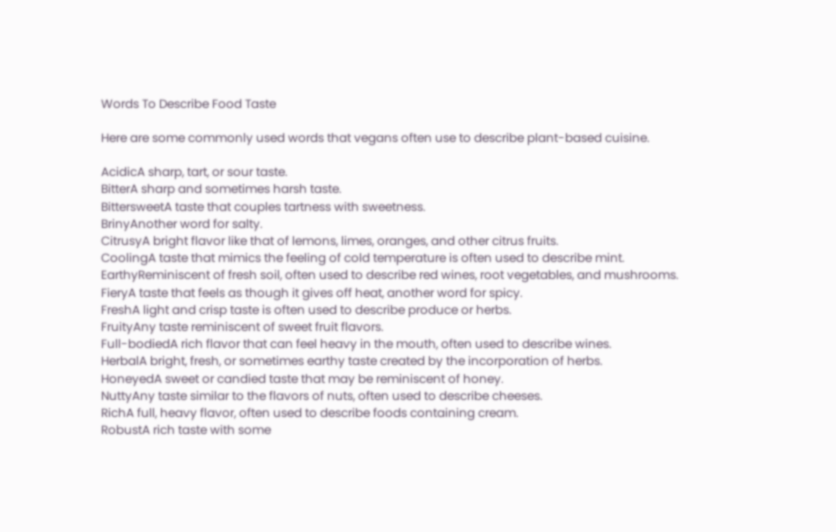Words To Describe Food Taste

Here are some commonly used words that vegans often use to describe plant-based cuisine.

AcidicA sharp, tart, or sour taste.
BitterA sharp and sometimes harsh taste.
BittersweetA taste that couples tartness with sweetness.
BrinyAnother word for salty.
CitrusyA bright flavor like that of lemons, limes, oranges, and other citrus fruits.
CoolingA taste that mimics the feeling of cold temperature is often used to describe mint.
EarthyReminiscent of fresh soil, often used to describe red wines, root vegetables, and mushrooms.
FieryA taste that feels as though it gives off heat, another word for spicy.
FreshA light and crisp taste is often used to describe produce or herbs.
FruityAny taste reminiscent of sweet fruit flavors.
Full-bodiedA rich flavor that can feel heavy in the mouth, often used to describe wines.
HerbalA bright, fresh, or sometimes earthy taste created by the incorporation of herbs.
HoneyedA sweet or candied taste that may be reminiscent of honey.
NuttyAny taste similar to the flavors of nuts, often used to describe cheeses.
RichA full, heavy flavor, often used to describe foods containing cream.
RobustA rich taste with some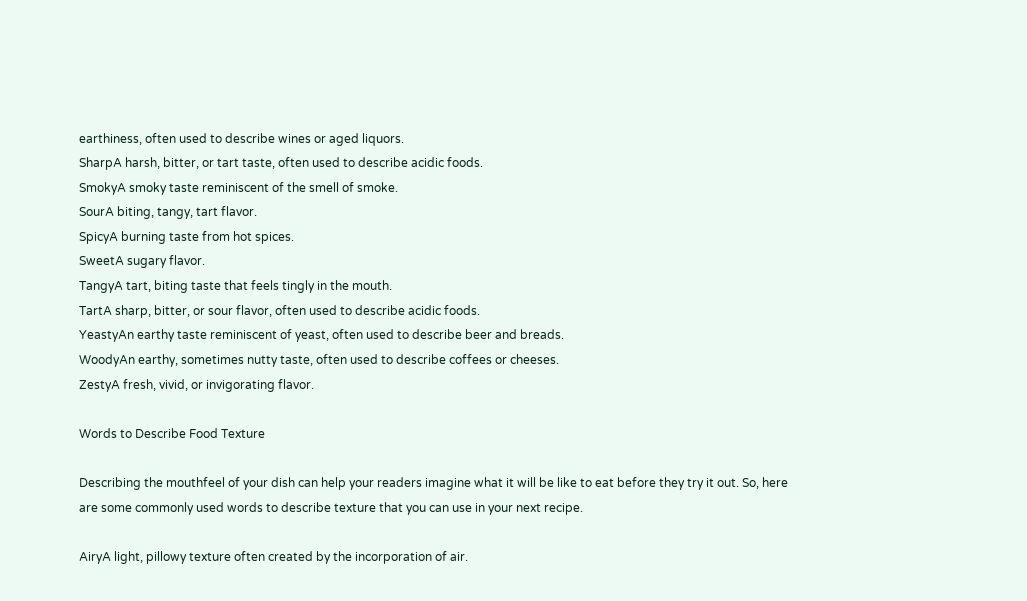earthiness, often used to describe wines or aged liquors.
SharpA harsh, bitter, or tart taste, often used to describe acidic foods.
SmokyA smoky taste reminiscent of the smell of smoke.
SourA biting, tangy, tart flavor.
SpicyA burning taste from hot spices.
SweetA sugary flavor.
TangyA tart, biting taste that feels tingly in the mouth.
TartA sharp, bitter, or sour flavor, often used to describe acidic foods.
YeastyAn earthy taste reminiscent of yeast, often used to describe beer and breads.
WoodyAn earthy, sometimes nutty taste, often used to describe coffees or cheeses.
ZestyA fresh, vivid, or invigorating flavor.

Words to Describe Food Texture

Describing the mouthfeel of your dish can help your readers imagine what it will be like to eat before they try it out. So, here are some commonly used words to describe texture that you can use in your next recipe.

AiryA light, pillowy texture often created by the incorporation of air.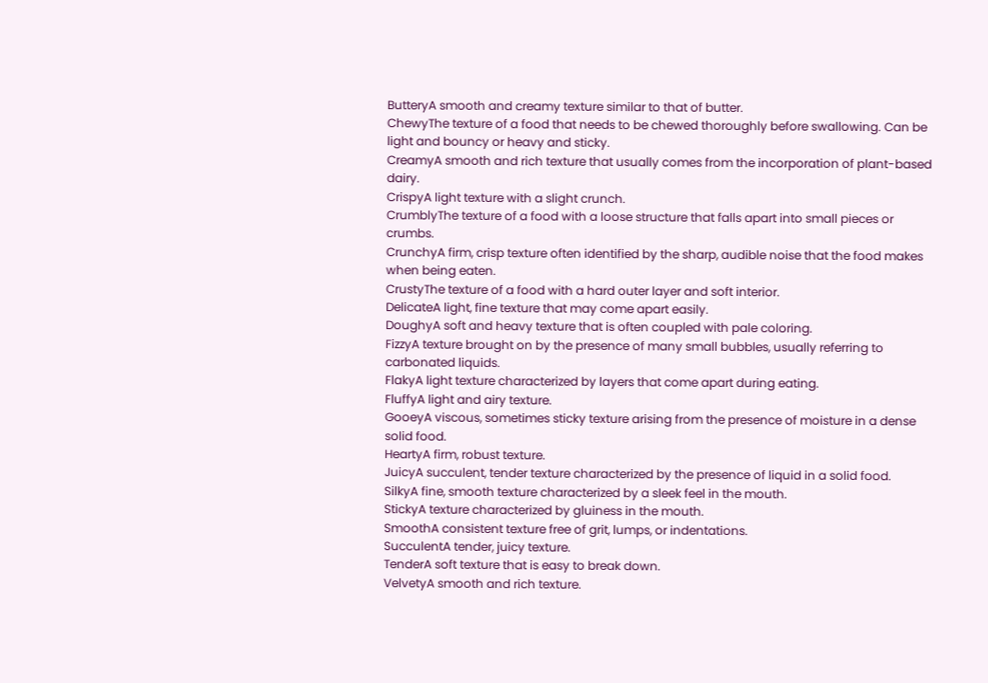ButteryA smooth and creamy texture similar to that of butter.
ChewyThe texture of a food that needs to be chewed thoroughly before swallowing. Can be light and bouncy or heavy and sticky.
CreamyA smooth and rich texture that usually comes from the incorporation of plant-based dairy.
CrispyA light texture with a slight crunch.
CrumblyThe texture of a food with a loose structure that falls apart into small pieces or crumbs.
CrunchyA firm, crisp texture often identified by the sharp, audible noise that the food makes when being eaten.
CrustyThe texture of a food with a hard outer layer and soft interior.
DelicateA light, fine texture that may come apart easily.
DoughyA soft and heavy texture that is often coupled with pale coloring.
FizzyA texture brought on by the presence of many small bubbles, usually referring to carbonated liquids.
FlakyA light texture characterized by layers that come apart during eating.
FluffyA light and airy texture.
GooeyA viscous, sometimes sticky texture arising from the presence of moisture in a dense solid food.
HeartyA firm, robust texture.
JuicyA succulent, tender texture characterized by the presence of liquid in a solid food.
SilkyA fine, smooth texture characterized by a sleek feel in the mouth.
StickyA texture characterized by gluiness in the mouth.
SmoothA consistent texture free of grit, lumps, or indentations.
SucculentA tender, juicy texture.
TenderA soft texture that is easy to break down.
VelvetyA smooth and rich texture.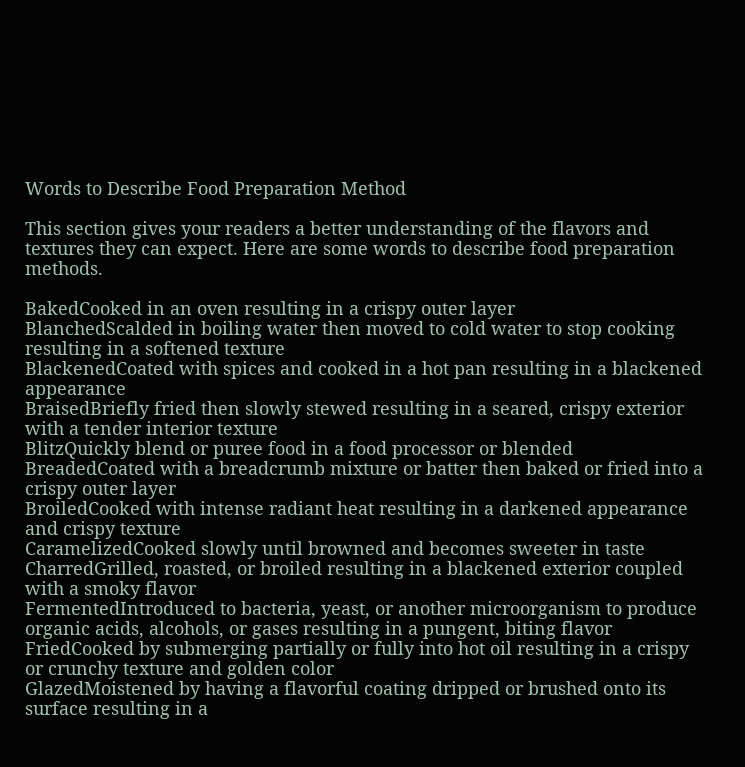Words to Describe Food Preparation Method

This section gives your readers a better understanding of the flavors and textures they can expect. Here are some words to describe food preparation methods.

BakedCooked in an oven resulting in a crispy outer layer
BlanchedScalded in boiling water then moved to cold water to stop cooking resulting in a softened texture
BlackenedCoated with spices and cooked in a hot pan resulting in a blackened appearance
BraisedBriefly fried then slowly stewed resulting in a seared, crispy exterior with a tender interior texture
BlitzQuickly blend or puree food in a food processor or blended
BreadedCoated with a breadcrumb mixture or batter then baked or fried into a crispy outer layer
BroiledCooked with intense radiant heat resulting in a darkened appearance and crispy texture
CaramelizedCooked slowly until browned and becomes sweeter in taste
CharredGrilled, roasted, or broiled resulting in a blackened exterior coupled with a smoky flavor
FermentedIntroduced to bacteria, yeast, or another microorganism to produce organic acids, alcohols, or gases resulting in a pungent, biting flavor
FriedCooked by submerging partially or fully into hot oil resulting in a crispy or crunchy texture and golden color
GlazedMoistened by having a flavorful coating dripped or brushed onto its surface resulting in a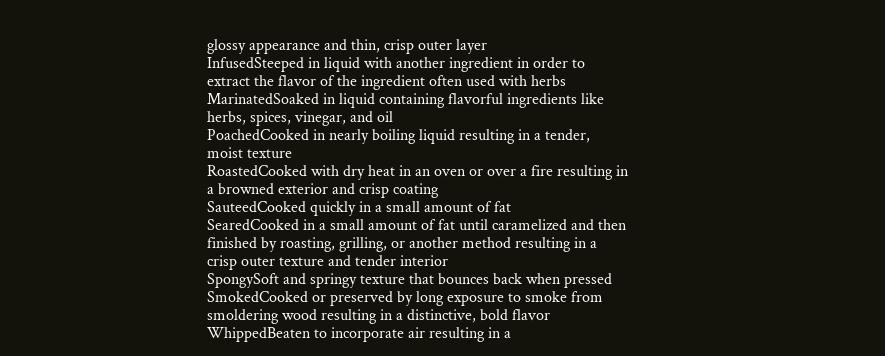glossy appearance and thin, crisp outer layer
InfusedSteeped in liquid with another ingredient in order to extract the flavor of the ingredient often used with herbs
MarinatedSoaked in liquid containing flavorful ingredients like herbs, spices, vinegar, and oil
PoachedCooked in nearly boiling liquid resulting in a tender, moist texture
RoastedCooked with dry heat in an oven or over a fire resulting in a browned exterior and crisp coating
SauteedCooked quickly in a small amount of fat
SearedCooked in a small amount of fat until caramelized and then finished by roasting, grilling, or another method resulting in a crisp outer texture and tender interior
SpongySoft and springy texture that bounces back when pressed
SmokedCooked or preserved by long exposure to smoke from smoldering wood resulting in a distinctive, bold flavor
WhippedBeaten to incorporate air resulting in a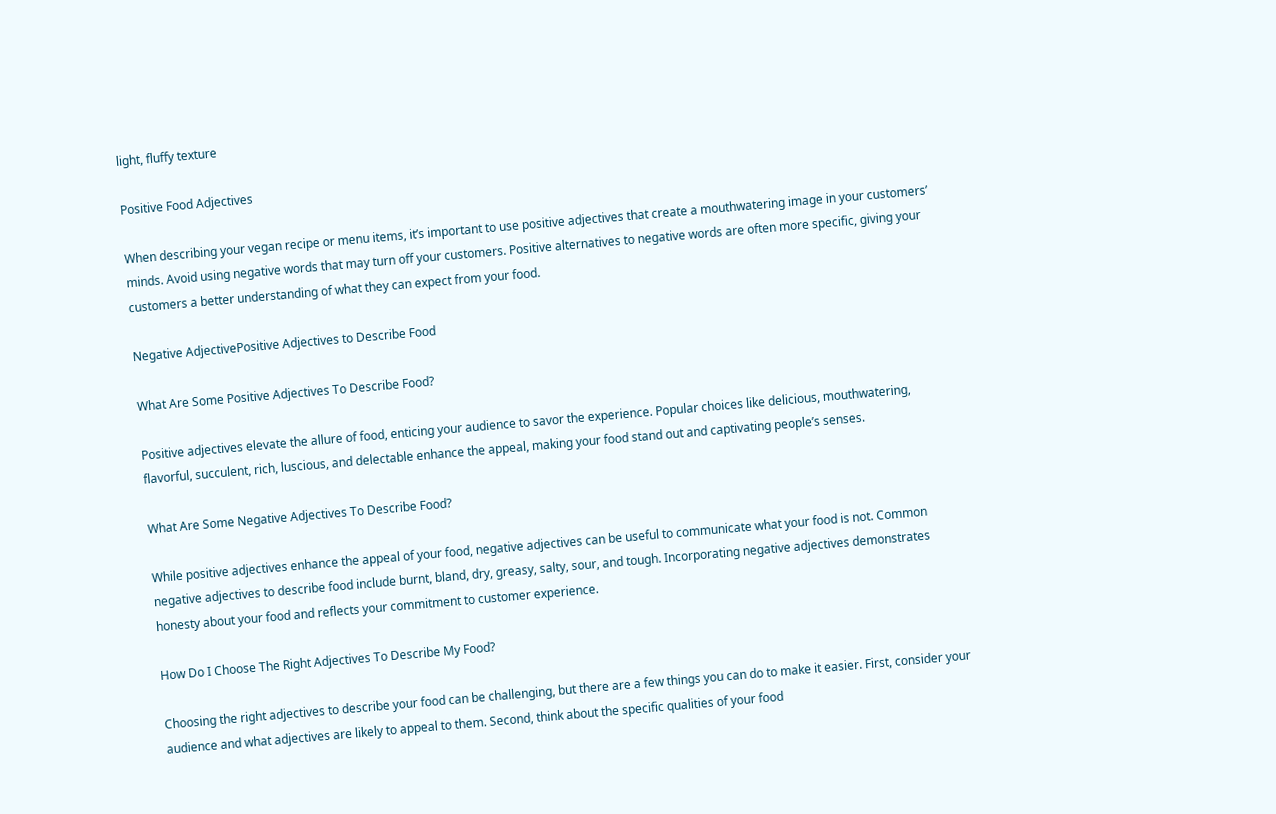light, fluffy texture

Positive Food Adjectives

When describing your vegan recipe or menu items, it’s important to use positive adjectives that create a mouthwatering image in your customers’ minds. Avoid using negative words that may turn off your customers. Positive alternatives to negative words are often more specific, giving your customers a better understanding of what they can expect from your food.

Negative AdjectivePositive Adjectives to Describe Food

What Are Some Positive Adjectives To Describe Food?

Positive adjectives elevate the allure of food, enticing your audience to savor the experience. Popular choices like delicious, mouthwatering, flavorful, succulent, rich, luscious, and delectable enhance the appeal, making your food stand out and captivating people’s senses.

What Are Some Negative Adjectives To Describe Food?

While positive adjectives enhance the appeal of your food, negative adjectives can be useful to communicate what your food is not. Common negative adjectives to describe food include burnt, bland, dry, greasy, salty, sour, and tough. Incorporating negative adjectives demonstrates honesty about your food and reflects your commitment to customer experience.

How Do I Choose The Right Adjectives To Describe My Food?

Choosing the right adjectives to describe your food can be challenging, but there are a few things you can do to make it easier. First, consider your audience and what adjectives are likely to appeal to them. Second, think about the specific qualities of your food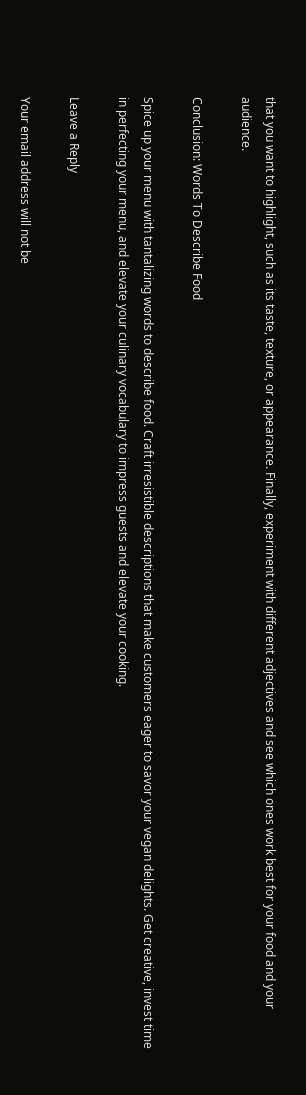that you want to highlight, such as its taste, texture, or appearance. Finally, experiment with different adjectives and see which ones work best for your food and your audience.

Conclusion: Words To Describe Food

Spice up your menu with tantalizing words to describe food. Craft irresistible descriptions that make customers eager to savor your vegan delights. Get creative, invest time in perfecting your menu, and elevate your culinary vocabulary to impress guests and elevate your cooking.

Leave a Reply

Your email address will not be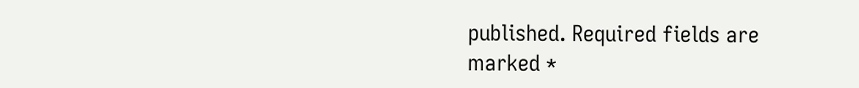published. Required fields are marked *